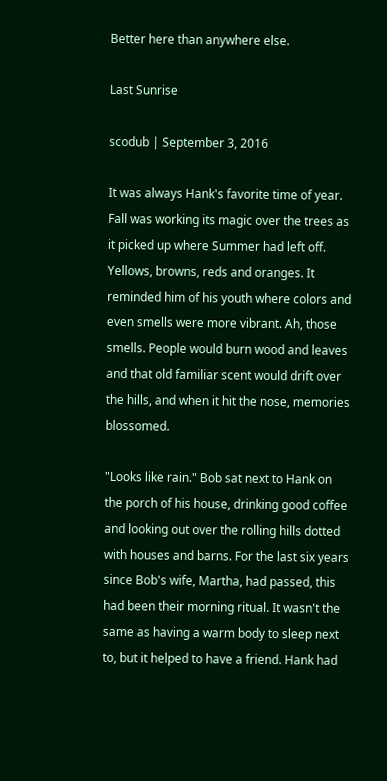Better here than anywhere else.

Last Sunrise

scodub | September 3, 2016

It was always Hank's favorite time of year. Fall was working its magic over the trees as it picked up where Summer had left off. Yellows, browns, reds and oranges. It reminded him of his youth where colors and even smells were more vibrant. Ah, those smells. People would burn wood and leaves and that old familiar scent would drift over the hills, and when it hit the nose, memories blossomed.

"Looks like rain." Bob sat next to Hank on the porch of his house, drinking good coffee and looking out over the rolling hills dotted with houses and barns. For the last six years since Bob's wife, Martha, had passed, this had been their morning ritual. It wasn't the same as having a warm body to sleep next to, but it helped to have a friend. Hank had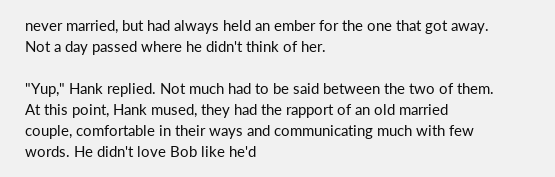never married, but had always held an ember for the one that got away. Not a day passed where he didn't think of her.

"Yup," Hank replied. Not much had to be said between the two of them. At this point, Hank mused, they had the rapport of an old married couple, comfortable in their ways and communicating much with few words. He didn't love Bob like he'd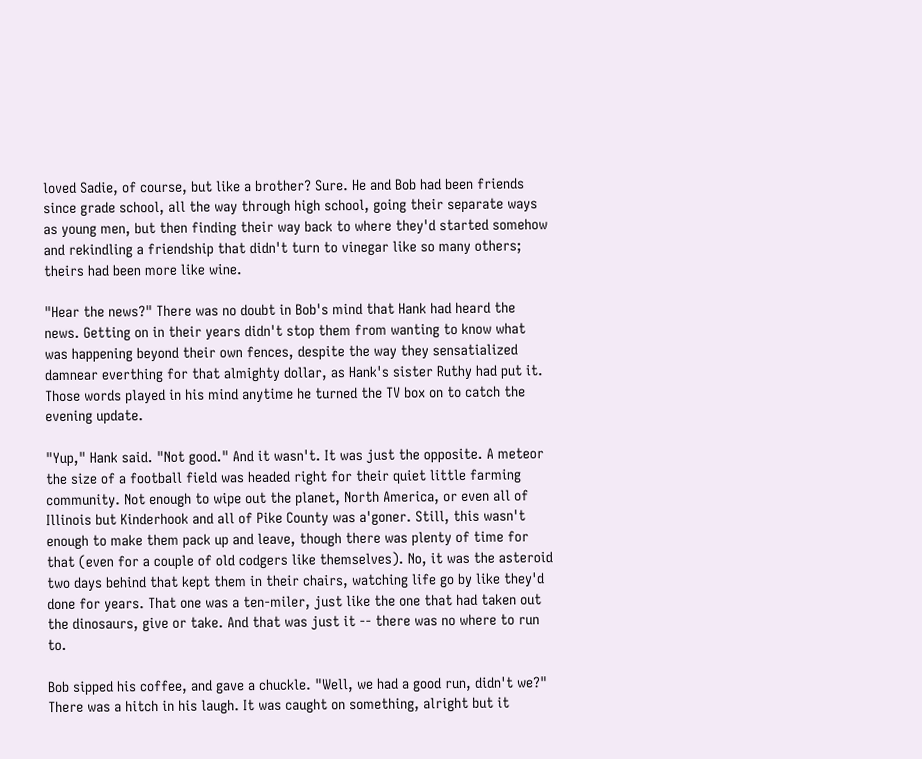loved Sadie, of course, but like a brother? Sure. He and Bob had been friends since grade school, all the way through high school, going their separate ways as young men, but then finding their way back to where they'd started somehow and rekindling a friendship that didn't turn to vinegar like so many others; theirs had been more like wine.

"Hear the news?" There was no doubt in Bob's mind that Hank had heard the news. Getting on in their years didn't stop them from wanting to know what was happening beyond their own fences, despite the way they sensatialized damnear everthing for that almighty dollar, as Hank's sister Ruthy had put it. Those words played in his mind anytime he turned the TV box on to catch the evening update.

"Yup," Hank said. "Not good." And it wasn't. It was just the opposite. A meteor the size of a football field was headed right for their quiet little farming community. Not enough to wipe out the planet, North America, or even all of Illinois but Kinderhook and all of Pike County was a'goner. Still, this wasn't enough to make them pack up and leave, though there was plenty of time for that (even for a couple of old codgers like themselves). No, it was the asteroid two days behind that kept them in their chairs, watching life go by like they'd done for years. That one was a ten-miler, just like the one that had taken out the dinosaurs, give or take. And that was just it -- there was no where to run to.

Bob sipped his coffee, and gave a chuckle. "Well, we had a good run, didn't we?" There was a hitch in his laugh. It was caught on something, alright but it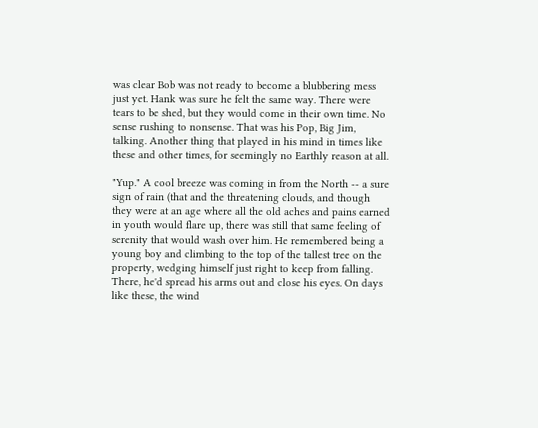was clear Bob was not ready to become a blubbering mess just yet. Hank was sure he felt the same way. There were tears to be shed, but they would come in their own time. No sense rushing to nonsense. That was his Pop, Big Jim, talking. Another thing that played in his mind in times like these and other times, for seemingly no Earthly reason at all.

"Yup." A cool breeze was coming in from the North -- a sure sign of rain (that and the threatening clouds, and though they were at an age where all the old aches and pains earned in youth would flare up, there was still that same feeling of serenity that would wash over him. He remembered being a young boy and climbing to the top of the tallest tree on the property, wedging himself just right to keep from falling. There, he'd spread his arms out and close his eyes. On days like these, the wind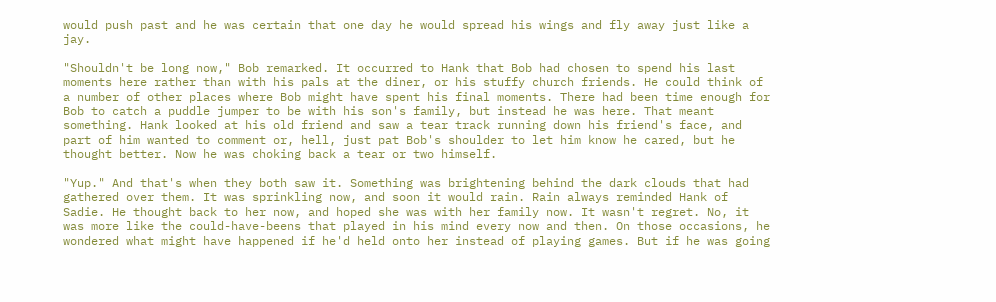would push past and he was certain that one day he would spread his wings and fly away just like a jay.

"Shouldn't be long now," Bob remarked. It occurred to Hank that Bob had chosen to spend his last moments here rather than with his pals at the diner, or his stuffy church friends. He could think of a number of other places where Bob might have spent his final moments. There had been time enough for Bob to catch a puddle jumper to be with his son's family, but instead he was here. That meant something. Hank looked at his old friend and saw a tear track running down his friend's face, and part of him wanted to comment or, hell, just pat Bob's shoulder to let him know he cared, but he thought better. Now he was choking back a tear or two himself.

"Yup." And that's when they both saw it. Something was brightening behind the dark clouds that had gathered over them. It was sprinkling now, and soon it would rain. Rain always reminded Hank of Sadie. He thought back to her now, and hoped she was with her family now. It wasn't regret. No, it was more like the could-have-beens that played in his mind every now and then. On those occasions, he wondered what might have happened if he'd held onto her instead of playing games. But if he was going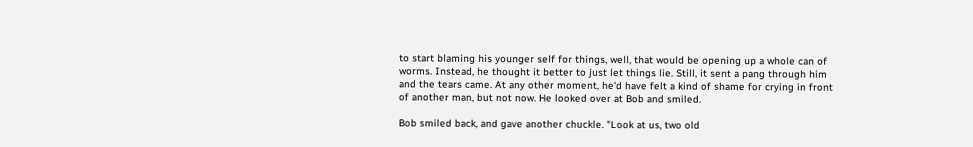to start blaming his younger self for things, well, that would be opening up a whole can of worms. Instead, he thought it better to just let things lie. Still, it sent a pang through him and the tears came. At any other moment, he'd have felt a kind of shame for crying in front of another man, but not now. He looked over at Bob and smiled.

Bob smiled back, and gave another chuckle. "Look at us, two old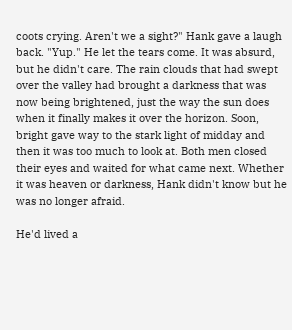coots crying. Aren't we a sight?" Hank gave a laugh back. "Yup." He let the tears come. It was absurd, but he didn't care. The rain clouds that had swept over the valley had brought a darkness that was now being brightened, just the way the sun does when it finally makes it over the horizon. Soon, bright gave way to the stark light of midday and then it was too much to look at. Both men closed their eyes and waited for what came next. Whether it was heaven or darkness, Hank didn't know but he was no longer afraid.

He'd lived a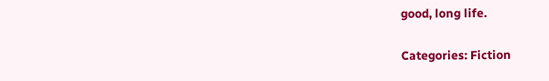good, long life.

Categories: Fiction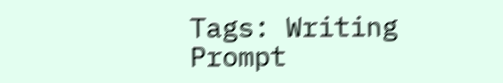Tags: Writing Prompt